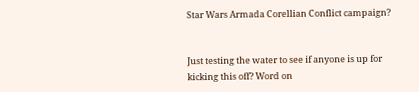Star Wars Armada Corellian Conflict campaign?


Just testing the water to see if anyone is up for kicking this off? Word on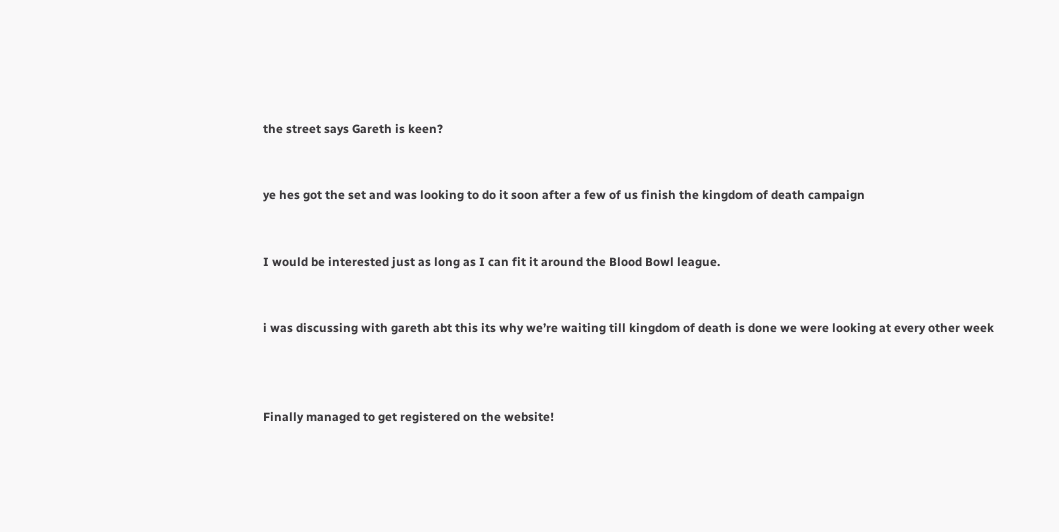the street says Gareth is keen?


ye hes got the set and was looking to do it soon after a few of us finish the kingdom of death campaign


I would be interested just as long as I can fit it around the Blood Bowl league.


i was discussing with gareth abt this its why we’re waiting till kingdom of death is done we were looking at every other week



Finally managed to get registered on the website!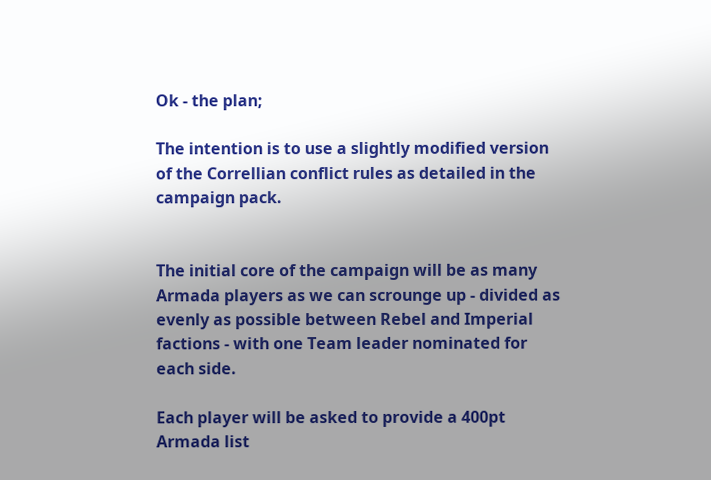Ok - the plan;

The intention is to use a slightly modified version of the Correllian conflict rules as detailed in the campaign pack.


The initial core of the campaign will be as many Armada players as we can scrounge up - divided as evenly as possible between Rebel and Imperial factions - with one Team leader nominated for each side.

Each player will be asked to provide a 400pt Armada list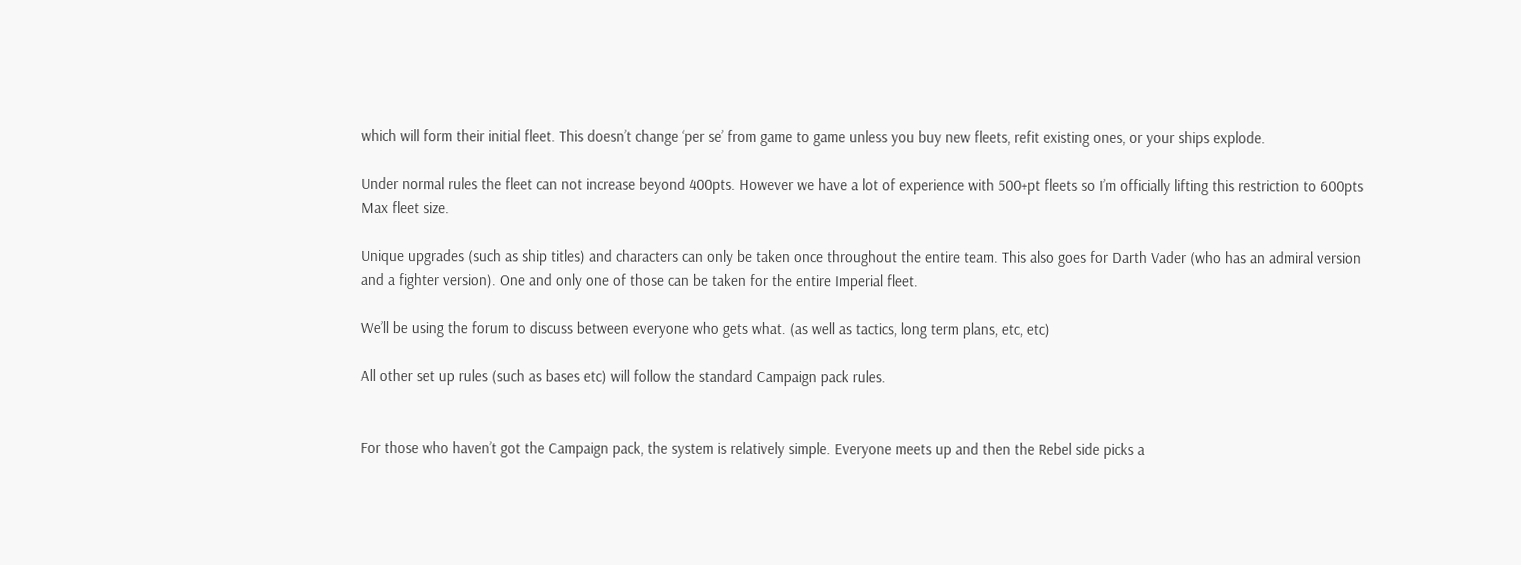which will form their initial fleet. This doesn’t change ‘per se’ from game to game unless you buy new fleets, refit existing ones, or your ships explode.

Under normal rules the fleet can not increase beyond 400pts. However we have a lot of experience with 500+pt fleets so I’m officially lifting this restriction to 600pts Max fleet size.

Unique upgrades (such as ship titles) and characters can only be taken once throughout the entire team. This also goes for Darth Vader (who has an admiral version and a fighter version). One and only one of those can be taken for the entire Imperial fleet.

We’ll be using the forum to discuss between everyone who gets what. (as well as tactics, long term plans, etc, etc)

All other set up rules (such as bases etc) will follow the standard Campaign pack rules.


For those who haven’t got the Campaign pack, the system is relatively simple. Everyone meets up and then the Rebel side picks a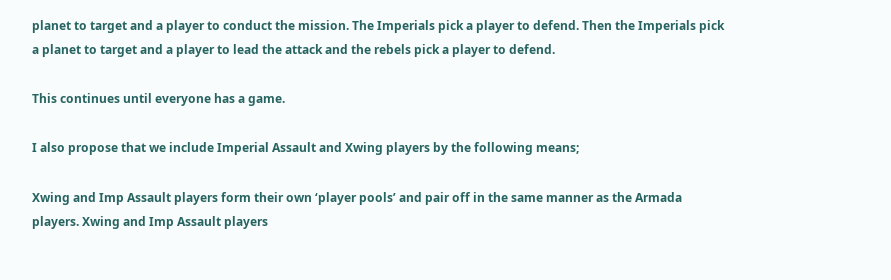planet to target and a player to conduct the mission. The Imperials pick a player to defend. Then the Imperials pick a planet to target and a player to lead the attack and the rebels pick a player to defend.

This continues until everyone has a game.

I also propose that we include Imperial Assault and Xwing players by the following means;

Xwing and Imp Assault players form their own ‘player pools’ and pair off in the same manner as the Armada players. Xwing and Imp Assault players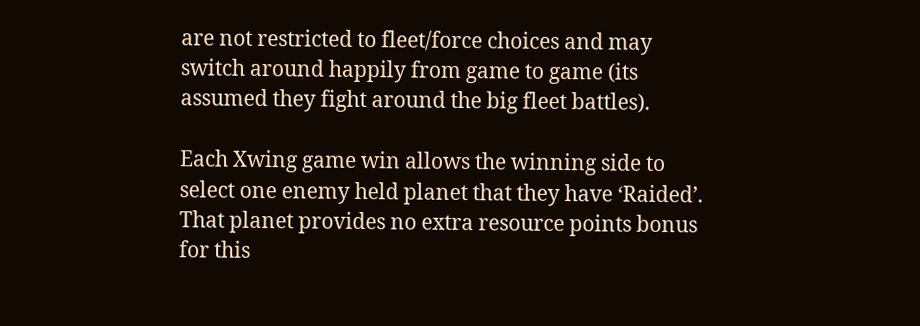are not restricted to fleet/force choices and may switch around happily from game to game (its assumed they fight around the big fleet battles).

Each Xwing game win allows the winning side to select one enemy held planet that they have ‘Raided’. That planet provides no extra resource points bonus for this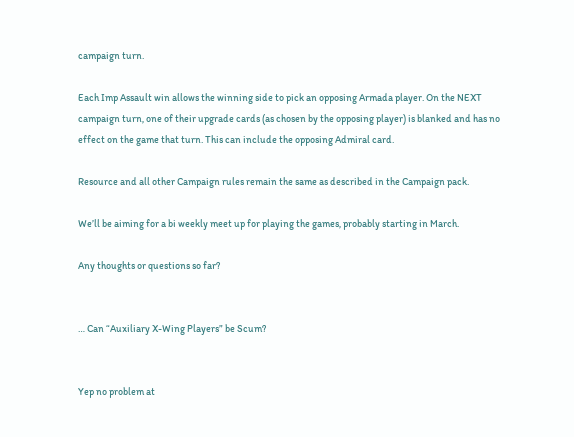campaign turn.

Each Imp Assault win allows the winning side to pick an opposing Armada player. On the NEXT campaign turn, one of their upgrade cards (as chosen by the opposing player) is blanked and has no effect on the game that turn. This can include the opposing Admiral card.

Resource and all other Campaign rules remain the same as described in the Campaign pack.

We’ll be aiming for a bi weekly meet up for playing the games, probably starting in March.

Any thoughts or questions so far?


… Can “Auxiliary X-Wing Players” be Scum?


Yep no problem at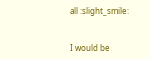all :slight_smile:


I would be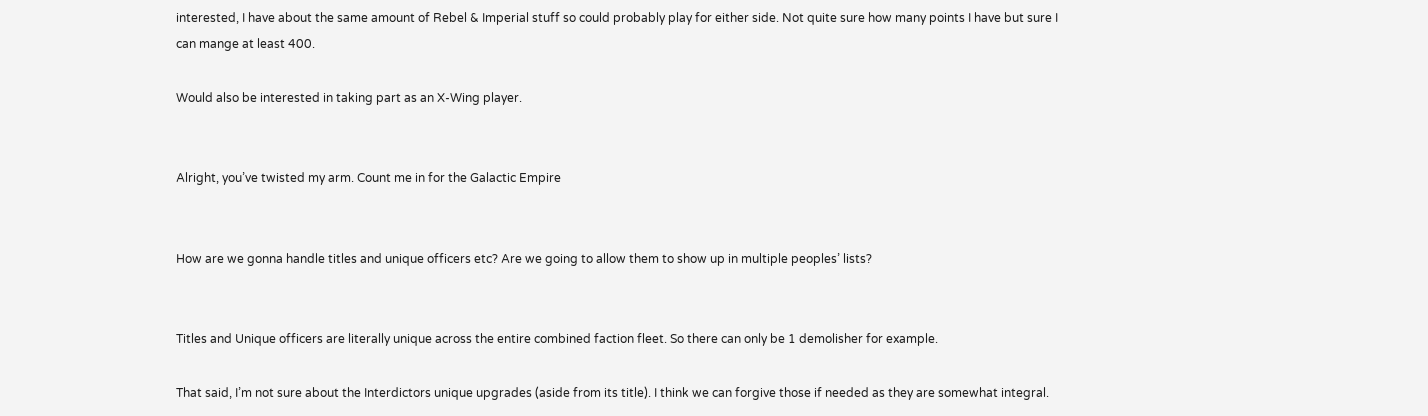interested, I have about the same amount of Rebel & Imperial stuff so could probably play for either side. Not quite sure how many points I have but sure I can mange at least 400.

Would also be interested in taking part as an X-Wing player.


Alright, you’ve twisted my arm. Count me in for the Galactic Empire


How are we gonna handle titles and unique officers etc? Are we going to allow them to show up in multiple peoples’ lists?


Titles and Unique officers are literally unique across the entire combined faction fleet. So there can only be 1 demolisher for example.

That said, I’m not sure about the Interdictors unique upgrades (aside from its title). I think we can forgive those if needed as they are somewhat integral.